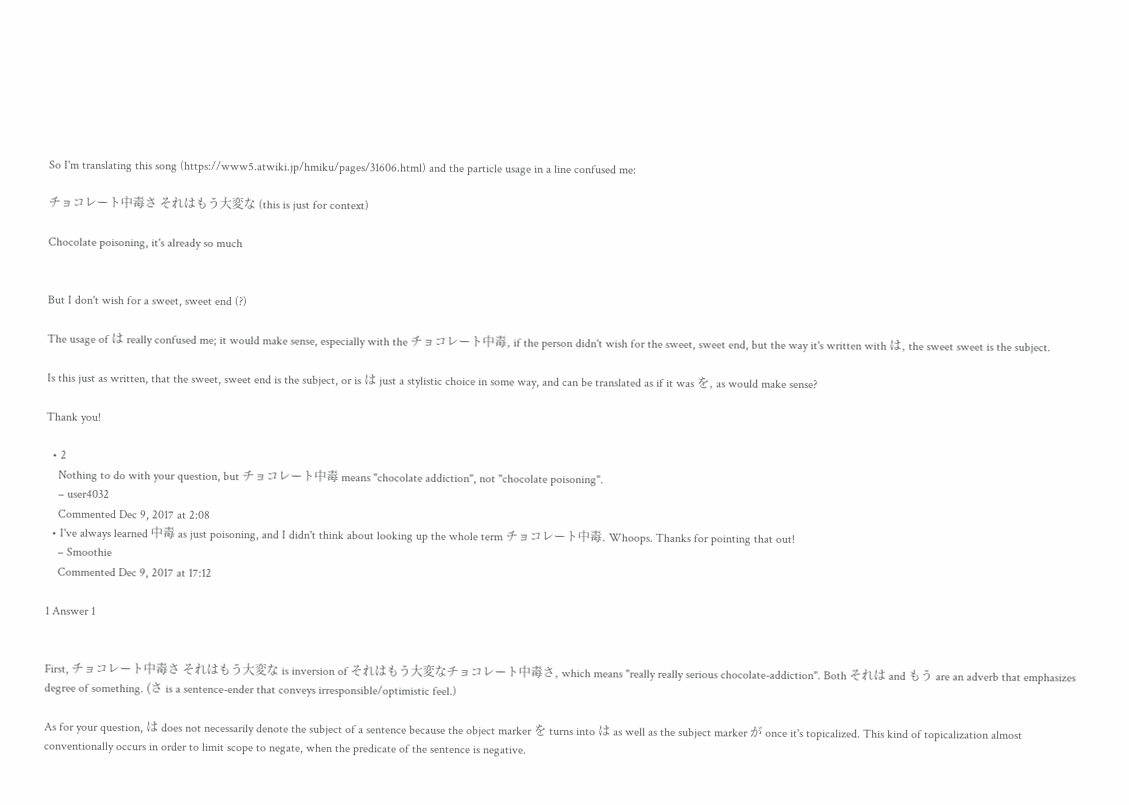So I'm translating this song (https://www5.atwiki.jp/hmiku/pages/31606.html) and the particle usage in a line confused me:

チョコレート中毒さ それはもう大変な (this is just for context)

Chocolate poisoning, it's already so much


But I don't wish for a sweet, sweet end (?)

The usage of は really confused me; it would make sense, especially with the チョコレート中毒, if the person didn't wish for the sweet, sweet end, but the way it's written with は, the sweet sweet is the subject.

Is this just as written, that the sweet, sweet end is the subject, or is は just a stylistic choice in some way, and can be translated as if it was を, as would make sense?

Thank you!

  • 2
    Nothing to do with your question, but チョコレート中毒 means "chocolate addiction", not "chocolate poisoning".
    – user4032
    Commented Dec 9, 2017 at 2:08
  • I've always learned 中毒 as just poisoning, and I didn't think about looking up the whole term チョコレート中毒. Whoops. Thanks for pointing that out!
    – Smoothie
    Commented Dec 9, 2017 at 17:12

1 Answer 1


First, チョコレート中毒さ それはもう大変な is inversion of それはもう大変なチョコレート中毒さ, which means "really really serious chocolate-addiction". Both それは and もう are an adverb that emphasizes degree of something. (さ is a sentence-ender that conveys irresponsible/optimistic feel.)

As for your question, は does not necessarily denote the subject of a sentence because the object marker を turns into は as well as the subject marker が once it's topicalized. This kind of topicalization almost conventionally occurs in order to limit scope to negate, when the predicate of the sentence is negative.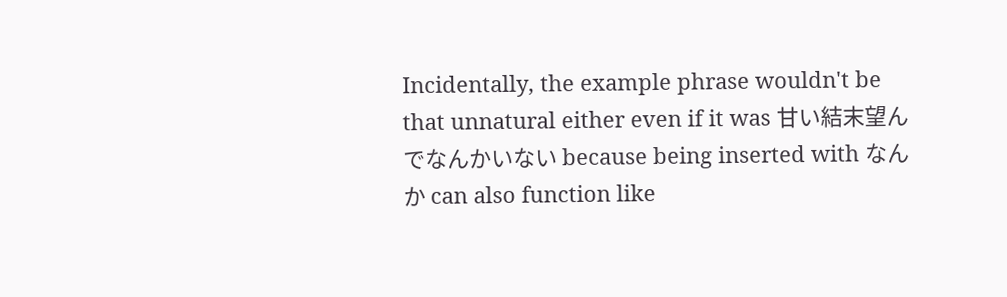Incidentally, the example phrase wouldn't be that unnatural either even if it was 甘い結末望んでなんかいない because being inserted with なんか can also function like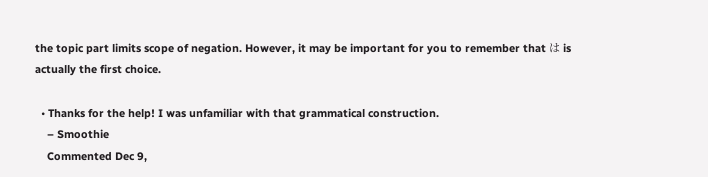the topic part limits scope of negation. However, it may be important for you to remember that は is actually the first choice.

  • Thanks for the help! I was unfamiliar with that grammatical construction.
    – Smoothie
    Commented Dec 9,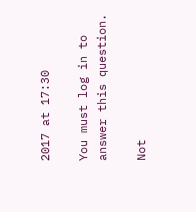2017 at 17:30

You must log in to answer this question.

Not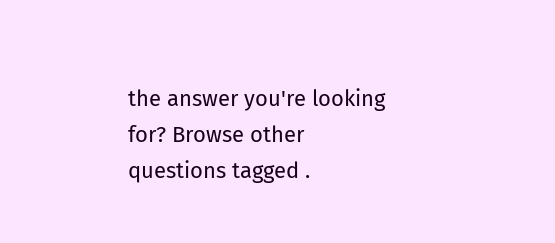the answer you're looking for? Browse other questions tagged .